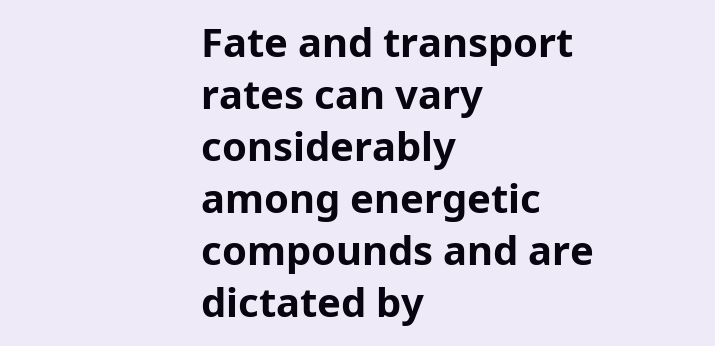Fate and transport rates can vary considerably among energetic compounds and are dictated by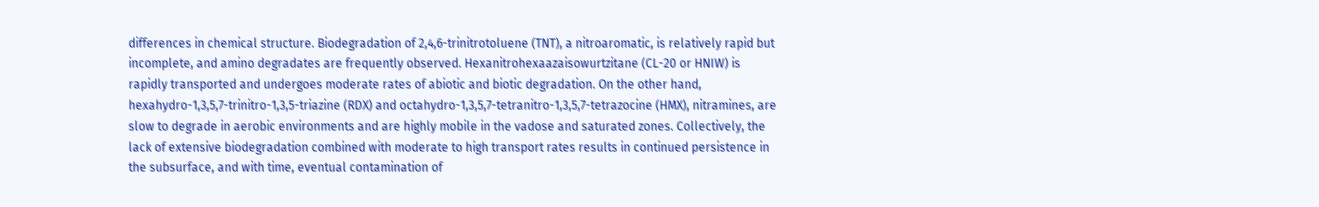differences in chemical structure. Biodegradation of 2,4,6-trinitrotoluene (TNT), a nitroaromatic, is relatively rapid but incomplete, and amino degradates are frequently observed. Hexanitrohexaazaisowurtzitane (CL-20 or HNIW) is rapidly transported and undergoes moderate rates of abiotic and biotic degradation. On the other hand, hexahydro-1,3,5,7-trinitro-1,3,5-triazine (RDX) and octahydro-1,3,5,7-tetranitro-1,3,5,7-tetrazocine (HMX), nitramines, are slow to degrade in aerobic environments and are highly mobile in the vadose and saturated zones. Collectively, the lack of extensive biodegradation combined with moderate to high transport rates results in continued persistence in the subsurface, and with time, eventual contamination of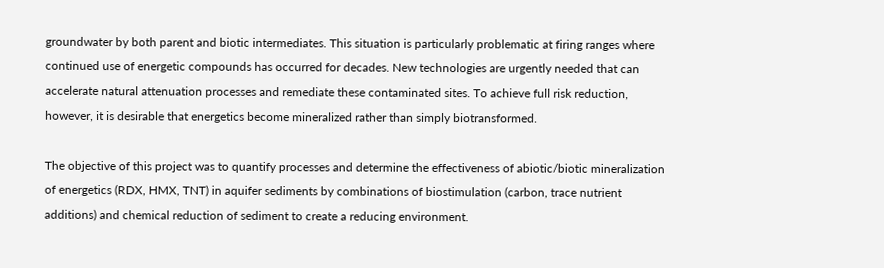groundwater by both parent and biotic intermediates. This situation is particularly problematic at firing ranges where continued use of energetic compounds has occurred for decades. New technologies are urgently needed that can accelerate natural attenuation processes and remediate these contaminated sites. To achieve full risk reduction, however, it is desirable that energetics become mineralized rather than simply biotransformed.

The objective of this project was to quantify processes and determine the effectiveness of abiotic/biotic mineralization of energetics (RDX, HMX, TNT) in aquifer sediments by combinations of biostimulation (carbon, trace nutrient additions) and chemical reduction of sediment to create a reducing environment.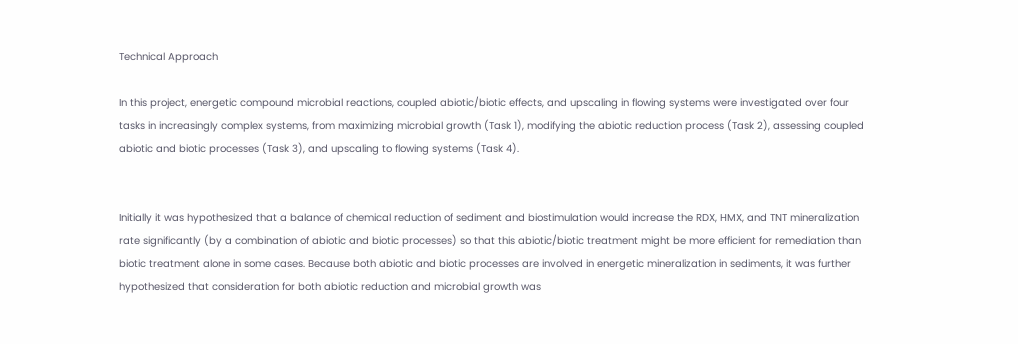Technical Approach

In this project, energetic compound microbial reactions, coupled abiotic/biotic effects, and upscaling in flowing systems were investigated over four tasks in increasingly complex systems, from maximizing microbial growth (Task 1), modifying the abiotic reduction process (Task 2), assessing coupled abiotic and biotic processes (Task 3), and upscaling to flowing systems (Task 4).


Initially it was hypothesized that a balance of chemical reduction of sediment and biostimulation would increase the RDX, HMX, and TNT mineralization rate significantly (by a combination of abiotic and biotic processes) so that this abiotic/biotic treatment might be more efficient for remediation than biotic treatment alone in some cases. Because both abiotic and biotic processes are involved in energetic mineralization in sediments, it was further hypothesized that consideration for both abiotic reduction and microbial growth was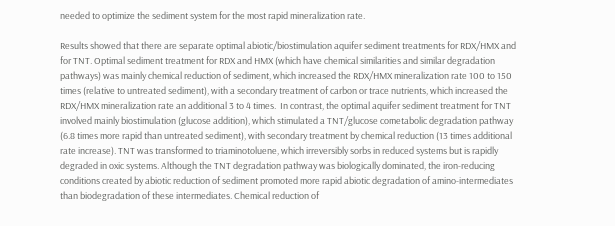needed to optimize the sediment system for the most rapid mineralization rate.

Results showed that there are separate optimal abiotic/biostimulation aquifer sediment treatments for RDX/HMX and for TNT. Optimal sediment treatment for RDX and HMX (which have chemical similarities and similar degradation pathways) was mainly chemical reduction of sediment, which increased the RDX/HMX mineralization rate 100 to 150 times (relative to untreated sediment), with a secondary treatment of carbon or trace nutrients, which increased the RDX/HMX mineralization rate an additional 3 to 4 times.  In contrast, the optimal aquifer sediment treatment for TNT involved mainly biostimulation (glucose addition), which stimulated a TNT/glucose cometabolic degradation pathway (6.8 times more rapid than untreated sediment), with secondary treatment by chemical reduction (13 times additional rate increase). TNT was transformed to triaminotoluene, which irreversibly sorbs in reduced systems but is rapidly degraded in oxic systems. Although the TNT degradation pathway was biologically dominated, the iron-reducing conditions created by abiotic reduction of sediment promoted more rapid abiotic degradation of amino-intermediates than biodegradation of these intermediates. Chemical reduction of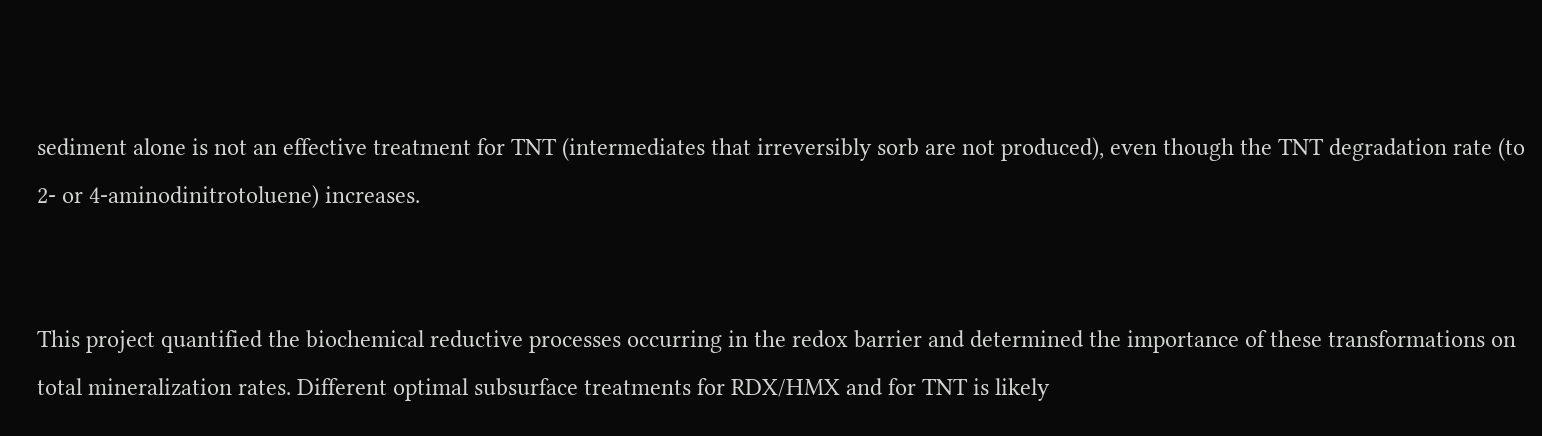sediment alone is not an effective treatment for TNT (intermediates that irreversibly sorb are not produced), even though the TNT degradation rate (to 2- or 4-aminodinitrotoluene) increases.


This project quantified the biochemical reductive processes occurring in the redox barrier and determined the importance of these transformations on total mineralization rates. Different optimal subsurface treatments for RDX/HMX and for TNT is likely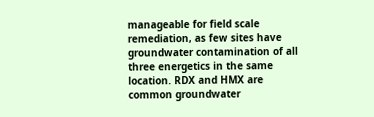manageable for field scale remediation, as few sites have groundwater contamination of all three energetics in the same location. RDX and HMX are common groundwater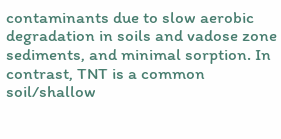contaminants due to slow aerobic degradation in soils and vadose zone sediments, and minimal sorption. In contrast, TNT is a common soil/shallow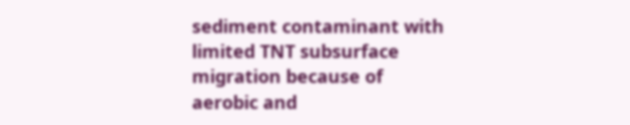sediment contaminant with limited TNT subsurface migration because of aerobic and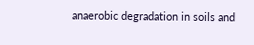anaerobic degradation in soils and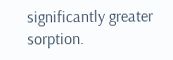significantly greater sorption.